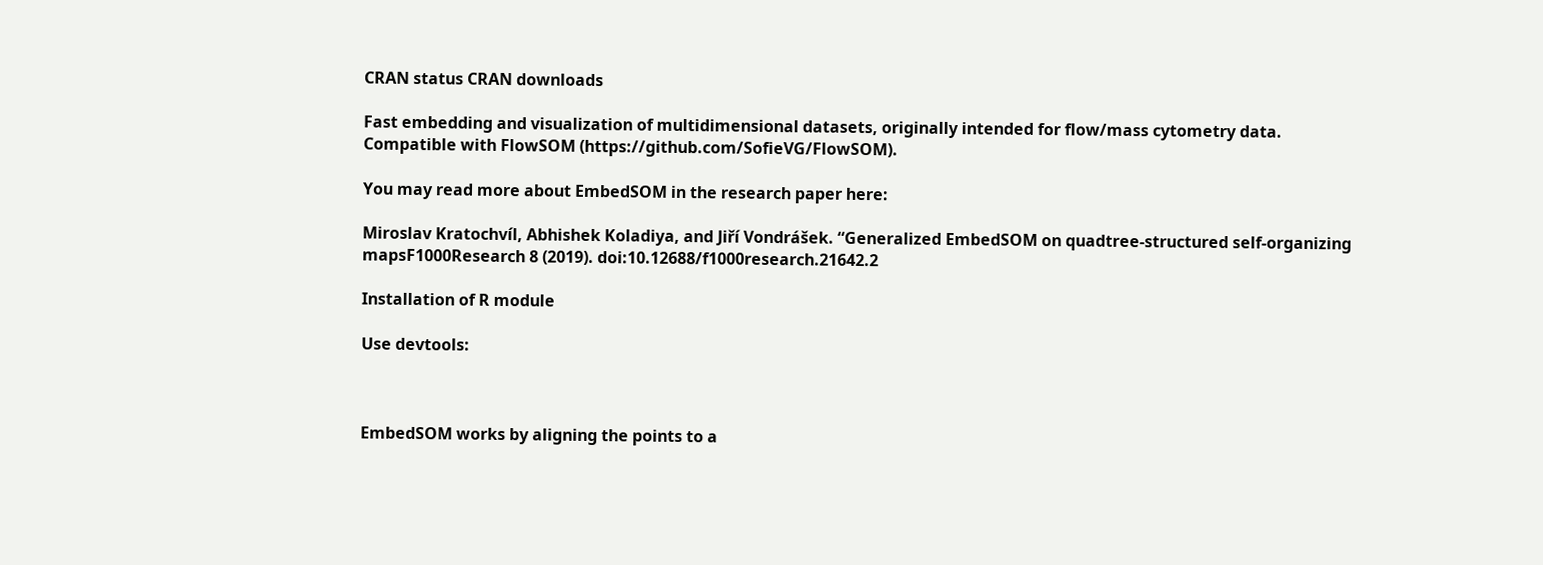CRAN status CRAN downloads

Fast embedding and visualization of multidimensional datasets, originally intended for flow/mass cytometry data. Compatible with FlowSOM (https://github.com/SofieVG/FlowSOM).

You may read more about EmbedSOM in the research paper here:

Miroslav Kratochvíl, Abhishek Koladiya, and Jiří Vondrášek. “Generalized EmbedSOM on quadtree-structured self-organizing mapsF1000Research 8 (2019). doi:10.12688/f1000research.21642.2

Installation of R module

Use devtools:



EmbedSOM works by aligning the points to a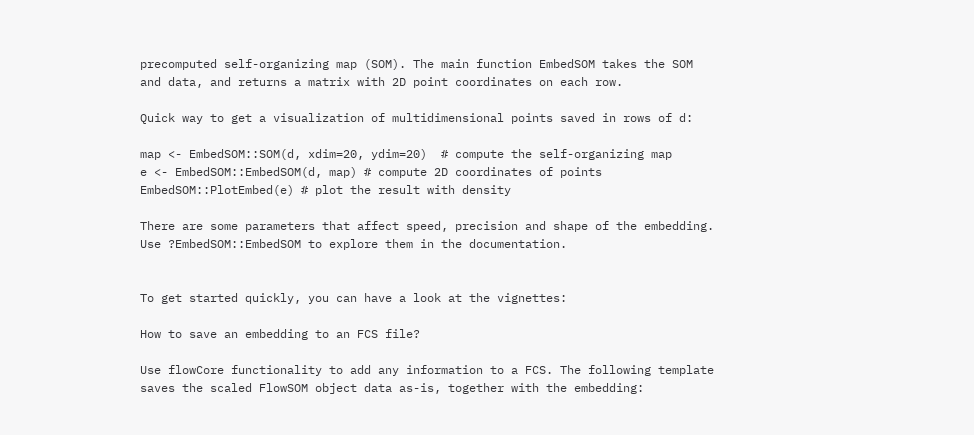precomputed self-organizing map (SOM). The main function EmbedSOM takes the SOM and data, and returns a matrix with 2D point coordinates on each row.

Quick way to get a visualization of multidimensional points saved in rows of d:

map <- EmbedSOM::SOM(d, xdim=20, ydim=20)  # compute the self-organizing map
e <- EmbedSOM::EmbedSOM(d, map) # compute 2D coordinates of points
EmbedSOM::PlotEmbed(e) # plot the result with density

There are some parameters that affect speed, precision and shape of the embedding. Use ?EmbedSOM::EmbedSOM to explore them in the documentation.


To get started quickly, you can have a look at the vignettes:

How to save an embedding to an FCS file?

Use flowCore functionality to add any information to a FCS. The following template saves the scaled FlowSOM object data as-is, together with the embedding: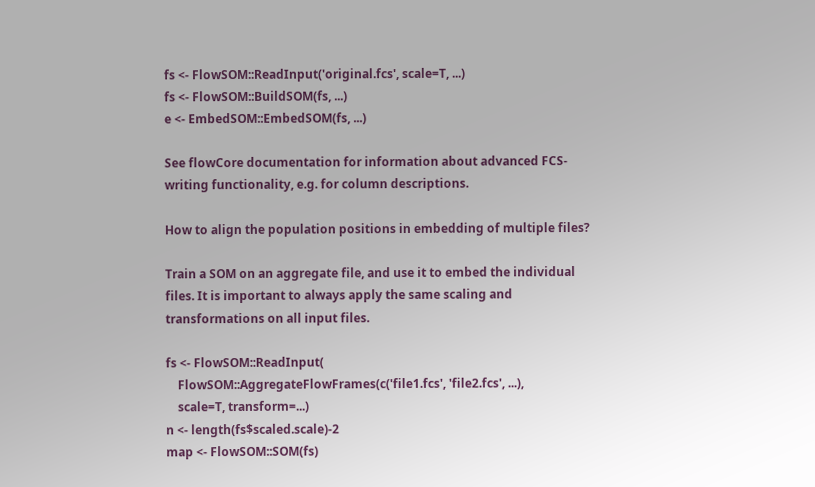fs <- FlowSOM::ReadInput('original.fcs', scale=T, ...)
fs <- FlowSOM::BuildSOM(fs, ...)
e <- EmbedSOM::EmbedSOM(fs, ...)

See flowCore documentation for information about advanced FCS-writing functionality, e.g. for column descriptions.

How to align the population positions in embedding of multiple files?

Train a SOM on an aggregate file, and use it to embed the individual files. It is important to always apply the same scaling and transformations on all input files.

fs <- FlowSOM::ReadInput(
    FlowSOM::AggregateFlowFrames(c('file1.fcs', 'file2.fcs', ...),
    scale=T, transform=...)
n <- length(fs$scaled.scale)-2
map <- FlowSOM::SOM(fs)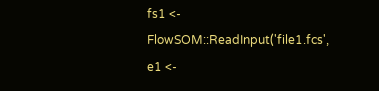fs1 <- FlowSOM::ReadInput('file1.fcs',
e1 <-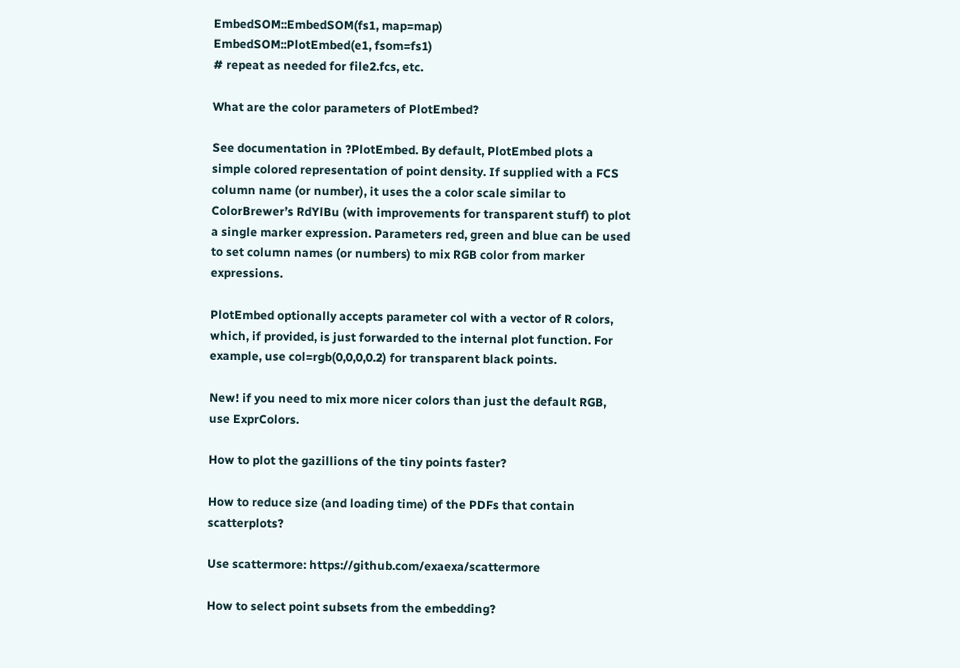EmbedSOM::EmbedSOM(fs1, map=map)
EmbedSOM::PlotEmbed(e1, fsom=fs1)
# repeat as needed for file2.fcs, etc.

What are the color parameters of PlotEmbed?

See documentation in ?PlotEmbed. By default, PlotEmbed plots a simple colored representation of point density. If supplied with a FCS column name (or number), it uses the a color scale similar to ColorBrewer’s RdYlBu (with improvements for transparent stuff) to plot a single marker expression. Parameters red, green and blue can be used to set column names (or numbers) to mix RGB color from marker expressions.

PlotEmbed optionally accepts parameter col with a vector of R colors, which, if provided, is just forwarded to the internal plot function. For example, use col=rgb(0,0,0,0.2) for transparent black points.

New! if you need to mix more nicer colors than just the default RGB, use ExprColors.

How to plot the gazillions of the tiny points faster?

How to reduce size (and loading time) of the PDFs that contain scatterplots?

Use scattermore: https://github.com/exaexa/scattermore

How to select point subsets from the embedding?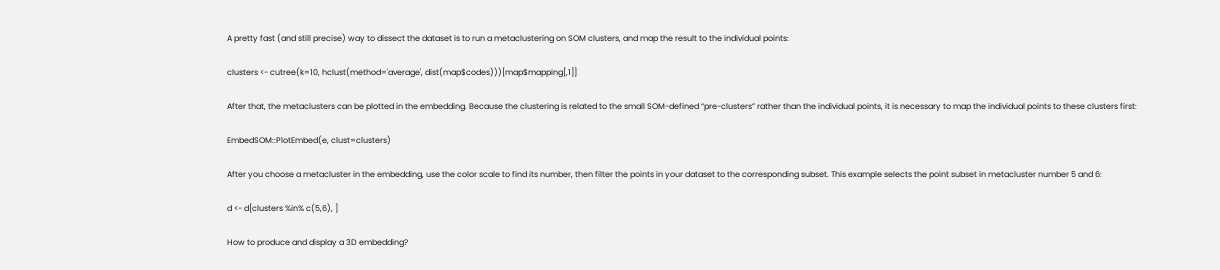A pretty fast (and still precise) way to dissect the dataset is to run a metaclustering on SOM clusters, and map the result to the individual points:

clusters <- cutree(k=10, hclust(method='average', dist(map$codes)))[map$mapping[,1]]

After that, the metaclusters can be plotted in the embedding. Because the clustering is related to the small SOM-defined “pre-clusters” rather than the individual points, it is necessary to map the individual points to these clusters first:

EmbedSOM::PlotEmbed(e, clust=clusters)

After you choose a metacluster in the embedding, use the color scale to find its number, then filter the points in your dataset to the corresponding subset. This example selects the point subset in metacluster number 5 and 6:

d <- d[clusters %in% c(5,6), ]

How to produce and display a 3D embedding?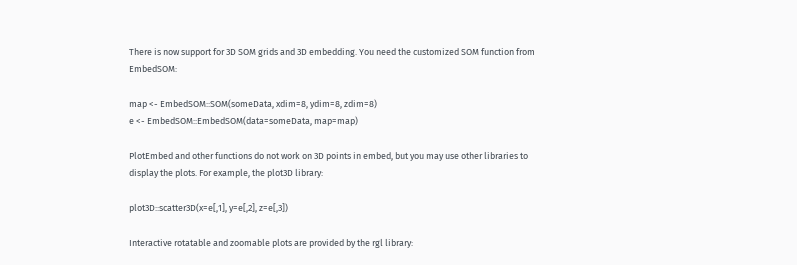There is now support for 3D SOM grids and 3D embedding. You need the customized SOM function from EmbedSOM:

map <- EmbedSOM::SOM(someData, xdim=8, ydim=8, zdim=8)
e <- EmbedSOM::EmbedSOM(data=someData, map=map)

PlotEmbed and other functions do not work on 3D points in embed, but you may use other libraries to display the plots. For example, the plot3D library:

plot3D::scatter3D(x=e[,1], y=e[,2], z=e[,3])

Interactive rotatable and zoomable plots are provided by the rgl library: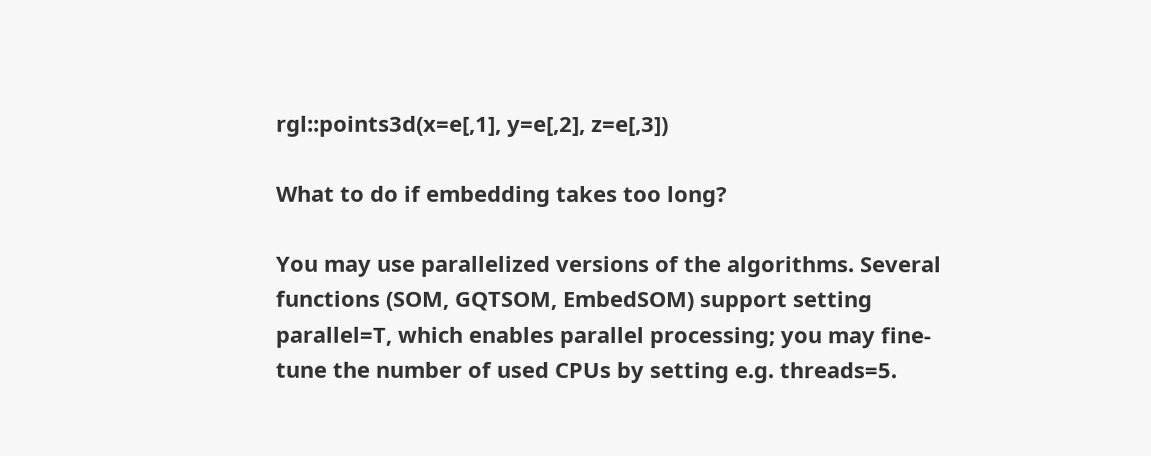rgl::points3d(x=e[,1], y=e[,2], z=e[,3])

What to do if embedding takes too long?

You may use parallelized versions of the algorithms. Several functions (SOM, GQTSOM, EmbedSOM) support setting parallel=T, which enables parallel processing; you may fine-tune the number of used CPUs by setting e.g. threads=5.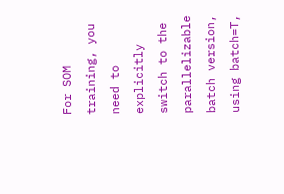For SOM training, you need to explicitly switch to the parallelizable batch version, using batch=T,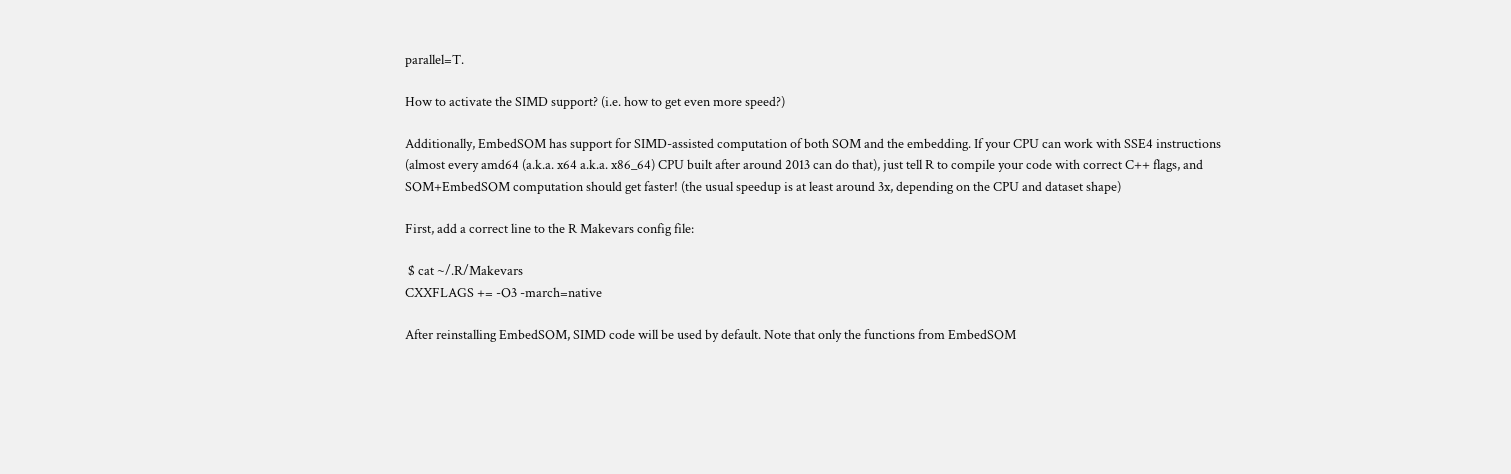parallel=T.

How to activate the SIMD support? (i.e. how to get even more speed?)

Additionally, EmbedSOM has support for SIMD-assisted computation of both SOM and the embedding. If your CPU can work with SSE4 instructions (almost every amd64 (a.k.a. x64 a.k.a. x86_64) CPU built after around 2013 can do that), just tell R to compile your code with correct C++ flags, and SOM+EmbedSOM computation should get faster! (the usual speedup is at least around 3x, depending on the CPU and dataset shape)

First, add a correct line to the R Makevars config file:

 $ cat ~/.R/Makevars
CXXFLAGS += -O3 -march=native

After reinstalling EmbedSOM, SIMD code will be used by default. Note that only the functions from EmbedSOM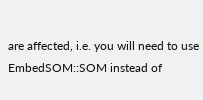are affected, i.e. you will need to use EmbedSOM::SOM instead of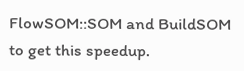FlowSOM::SOM and BuildSOM to get this speedup.